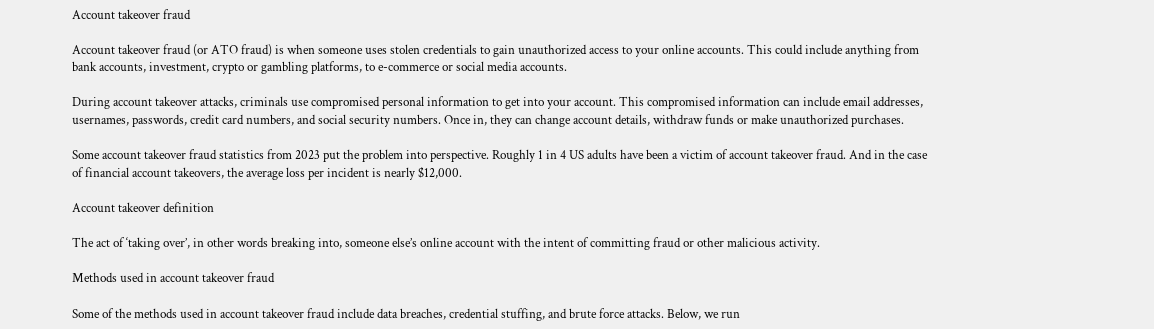Account takeover fraud

Account takeover fraud (or ATO fraud) is when someone uses stolen credentials to gain unauthorized access to your online accounts. This could include anything from bank accounts, investment, crypto or gambling platforms, to e-commerce or social media accounts.

During account takeover attacks, criminals use compromised personal information to get into your account. This compromised information can include email addresses, usernames, passwords, credit card numbers, and social security numbers. Once in, they can change account details, withdraw funds or make unauthorized purchases.

Some account takeover fraud statistics from 2023 put the problem into perspective. Roughly 1 in 4 US adults have been a victim of account takeover fraud. And in the case of financial account takeovers, the average loss per incident is nearly $12,000.

Account takeover definition

The act of ‘taking over’, in other words breaking into, someone else’s online account with the intent of committing fraud or other malicious activity.

Methods used in account takeover fraud

Some of the methods used in account takeover fraud include data breaches, credential stuffing, and brute force attacks. Below, we run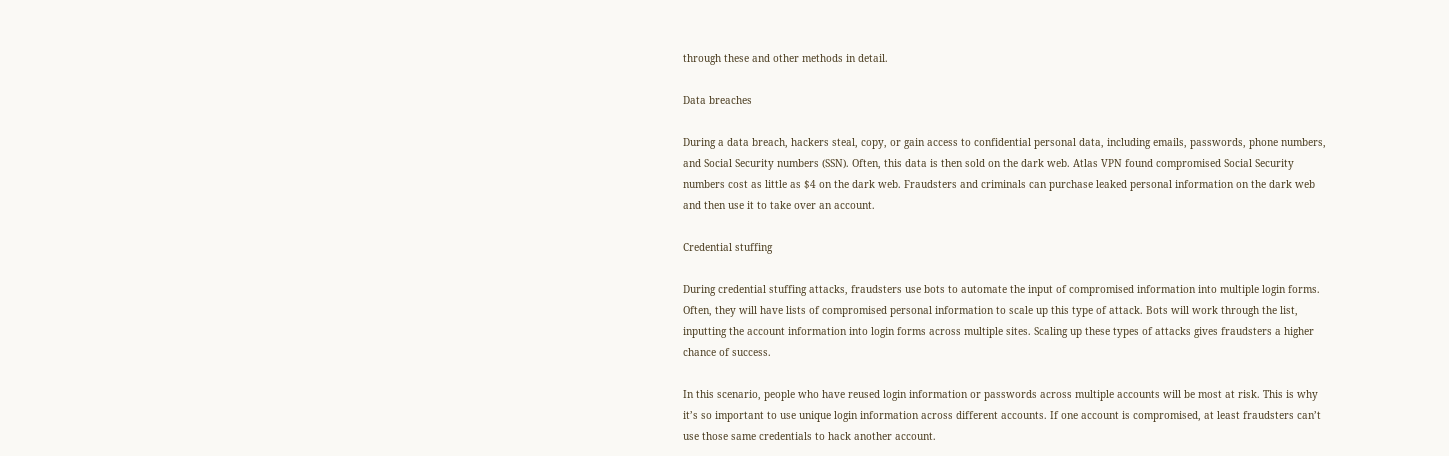through these and other methods in detail.

Data breaches

During a data breach, hackers steal, copy, or gain access to confidential personal data, including emails, passwords, phone numbers, and Social Security numbers (SSN). Often, this data is then sold on the dark web. Atlas VPN found compromised Social Security numbers cost as little as $4 on the dark web. Fraudsters and criminals can purchase leaked personal information on the dark web and then use it to take over an account.

Credential stuffing

During credential stuffing attacks, fraudsters use bots to automate the input of compromised information into multiple login forms. Often, they will have lists of compromised personal information to scale up this type of attack. Bots will work through the list, inputting the account information into login forms across multiple sites. Scaling up these types of attacks gives fraudsters a higher chance of success.

In this scenario, people who have reused login information or passwords across multiple accounts will be most at risk. This is why it’s so important to use unique login information across different accounts. If one account is compromised, at least fraudsters can’t use those same credentials to hack another account.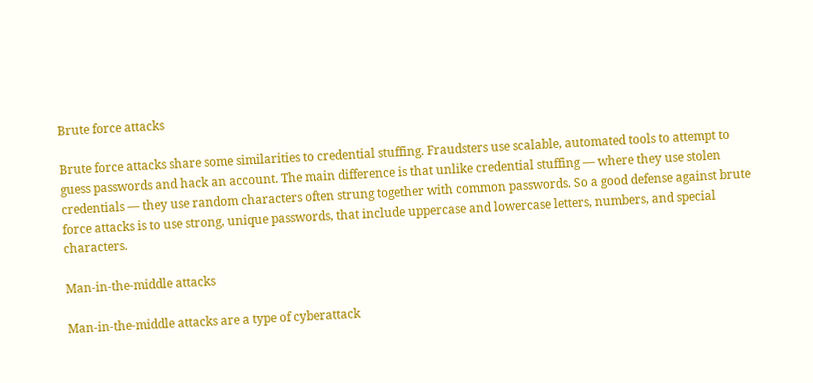Brute force attacks

Brute force attacks share some similarities to credential stuffing. Fraudsters use scalable, automated tools to attempt to guess passwords and hack an account. The main difference is that unlike credential stuffing — where they use stolen credentials — they use random characters often strung together with common passwords. So a good defense against brute force attacks is to use strong, unique passwords, that include uppercase and lowercase letters, numbers, and special characters.

Man-in-the-middle attacks

Man-in-the-middle attacks are a type of cyberattack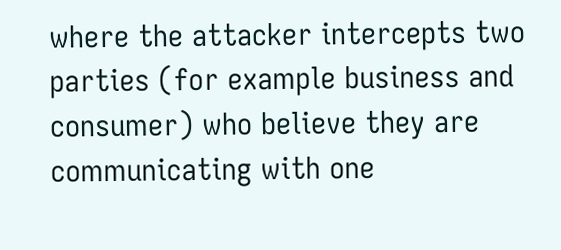where the attacker intercepts two parties (for example business and consumer) who believe they are communicating with one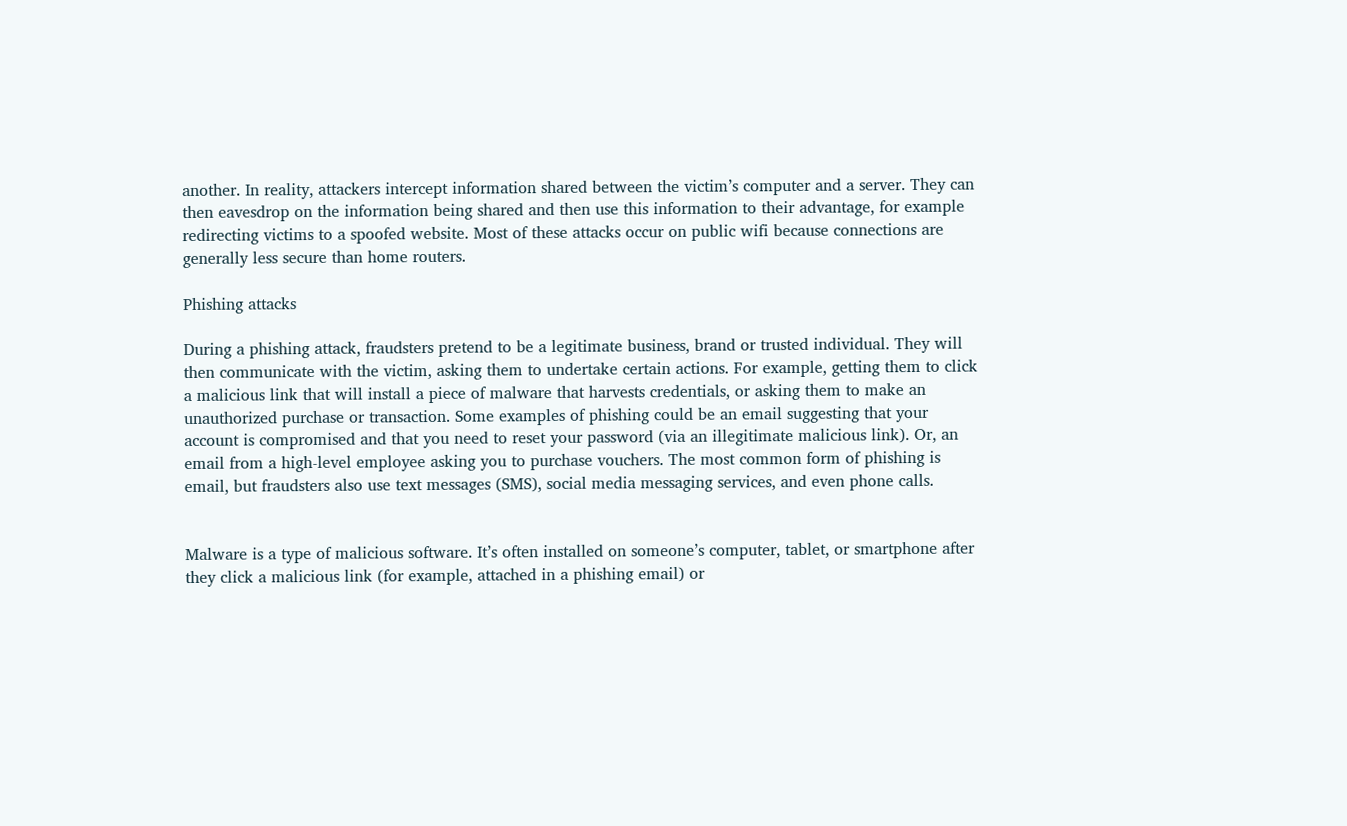another. In reality, attackers intercept information shared between the victim’s computer and a server. They can then eavesdrop on the information being shared and then use this information to their advantage, for example redirecting victims to a spoofed website. Most of these attacks occur on public wifi because connections are generally less secure than home routers.

Phishing attacks

During a phishing attack, fraudsters pretend to be a legitimate business, brand or trusted individual. They will then communicate with the victim, asking them to undertake certain actions. For example, getting them to click a malicious link that will install a piece of malware that harvests credentials, or asking them to make an unauthorized purchase or transaction. Some examples of phishing could be an email suggesting that your account is compromised and that you need to reset your password (via an illegitimate malicious link). Or, an email from a high-level employee asking you to purchase vouchers. The most common form of phishing is email, but fraudsters also use text messages (SMS), social media messaging services, and even phone calls.


Malware is a type of malicious software. It’s often installed on someone’s computer, tablet, or smartphone after they click a malicious link (for example, attached in a phishing email) or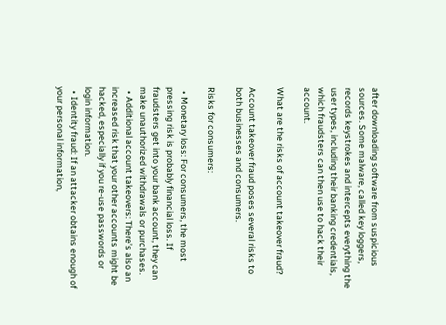after downloading software from suspicious sources. Some malware, called key loggers, records keystrokes and intercepts everything the user types, including their banking credentials, which fraudsters can then use to hack their account.

What are the risks of account takeover fraud?

Account takeover fraud poses several risks to both businesses and consumers.

Risks for consumers:

  • Monetary loss: For consumers, the most pressing risk is probably financial loss. If fraudsters get into your bank account, they can make unauthorized withdrawals or purchases.
  • Additional account takeovers: There’s also an increased risk that your other accounts might be hacked, especially if you re-use passwords or login information.
  • Identity fraud: If an attacker obtains enough of your personal information,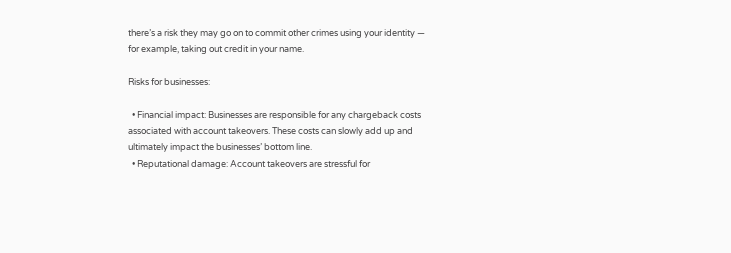there’s a risk they may go on to commit other crimes using your identity — for example, taking out credit in your name.

Risks for businesses:

  • Financial impact: Businesses are responsible for any chargeback costs associated with account takeovers. These costs can slowly add up and ultimately impact the businesses’ bottom line.
  • Reputational damage: Account takeovers are stressful for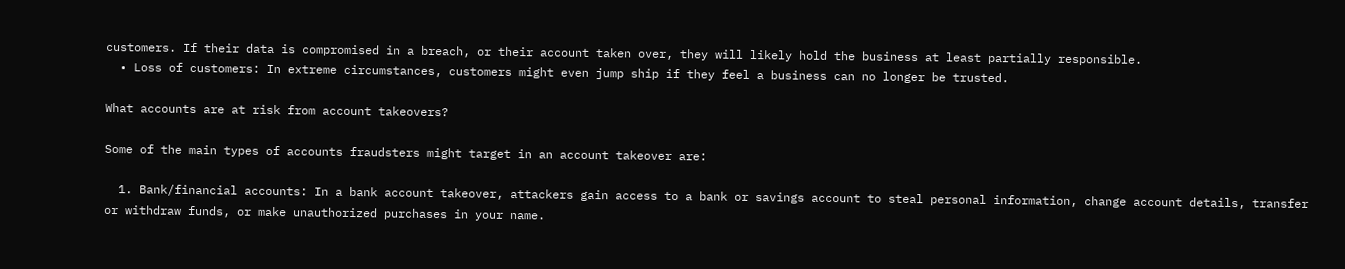customers. If their data is compromised in a breach, or their account taken over, they will likely hold the business at least partially responsible.
  • Loss of customers: In extreme circumstances, customers might even jump ship if they feel a business can no longer be trusted.

What accounts are at risk from account takeovers?

Some of the main types of accounts fraudsters might target in an account takeover are:

  1. Bank/financial accounts: In a bank account takeover, attackers gain access to a bank or savings account to steal personal information, change account details, transfer or withdraw funds, or make unauthorized purchases in your name.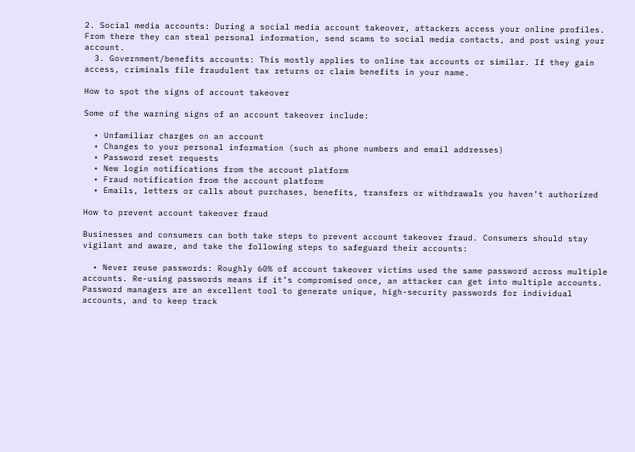2. Social media accounts: During a social media account takeover, attackers access your online profiles. From there they can steal personal information, send scams to social media contacts, and post using your account.
  3. Government/benefits accounts: This mostly applies to online tax accounts or similar. If they gain access, criminals file fraudulent tax returns or claim benefits in your name.

How to spot the signs of account takeover

Some of the warning signs of an account takeover include:

  • Unfamiliar charges on an account
  • Changes to your personal information (such as phone numbers and email addresses)
  • Password reset requests
  • New login notifications from the account platform
  • Fraud notification from the account platform
  • Emails, letters or calls about purchases, benefits, transfers or withdrawals you haven’t authorized

How to prevent account takeover fraud

Businesses and consumers can both take steps to prevent account takeover fraud. Consumers should stay vigilant and aware, and take the following steps to safeguard their accounts:

  • Never reuse passwords: Roughly 60% of account takeover victims used the same password across multiple accounts. Re-using passwords means if it’s compromised once, an attacker can get into multiple accounts. Password managers are an excellent tool to generate unique, high-security passwords for individual accounts, and to keep track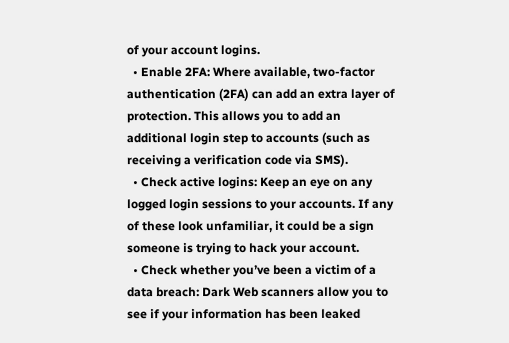of your account logins.
  • Enable 2FA: Where available, two-factor authentication (2FA) can add an extra layer of protection. This allows you to add an additional login step to accounts (such as receiving a verification code via SMS).
  • Check active logins: Keep an eye on any logged login sessions to your accounts. If any of these look unfamiliar, it could be a sign someone is trying to hack your account.
  • Check whether you’ve been a victim of a data breach: Dark Web scanners allow you to see if your information has been leaked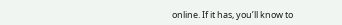online. If it has, you’ll know to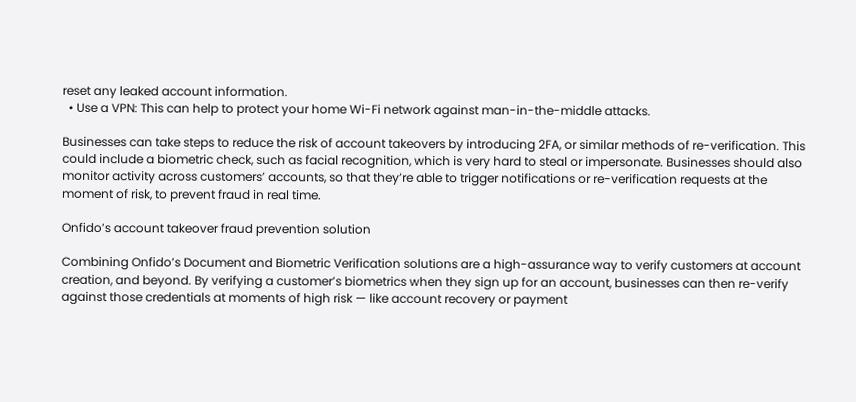reset any leaked account information.
  • Use a VPN: This can help to protect your home Wi-Fi network against man-in-the-middle attacks.

Businesses can take steps to reduce the risk of account takeovers by introducing 2FA, or similar methods of re-verification. This could include a biometric check, such as facial recognition, which is very hard to steal or impersonate. Businesses should also monitor activity across customers’ accounts, so that they’re able to trigger notifications or re-verification requests at the moment of risk, to prevent fraud in real time.

Onfido’s account takeover fraud prevention solution

Combining Onfido’s Document and Biometric Verification solutions are a high-assurance way to verify customers at account creation, and beyond. By verifying a customer’s biometrics when they sign up for an account, businesses can then re-verify against those credentials at moments of high risk — like account recovery or payment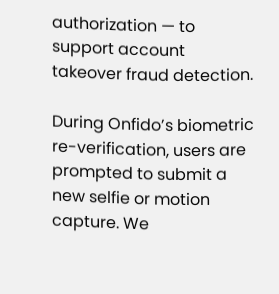authorization — to support account takeover fraud detection.

During Onfido’s biometric re-verification, users are prompted to submit a new selfie or motion capture. We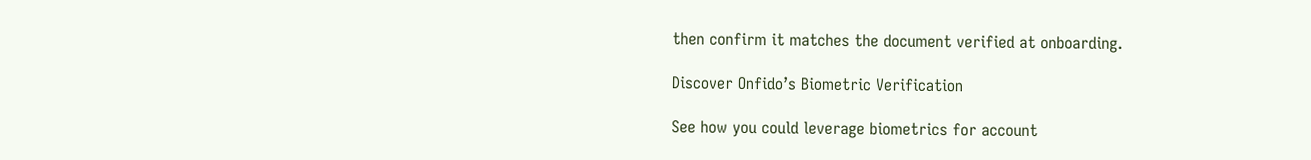then confirm it matches the document verified at onboarding.

Discover Onfido’s Biometric Verification

See how you could leverage biometrics for account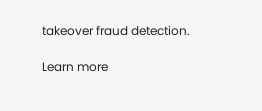takeover fraud detection.

Learn more